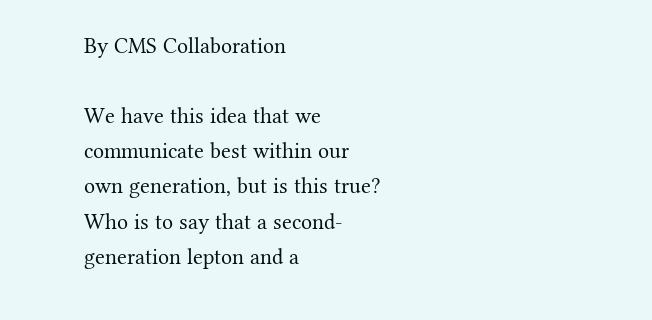By CMS Collaboration

We have this idea that we communicate best within our own generation, but is this true? Who is to say that a second-generation lepton and a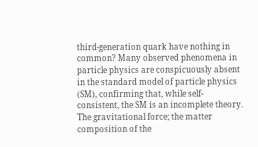third-generation quark have nothing in common? Many observed phenomena in particle physics are conspicuously absent in the standard model of particle physics (SM), confirming that, while self-consistent, the SM is an incomplete theory. The gravitational force; the matter composition of the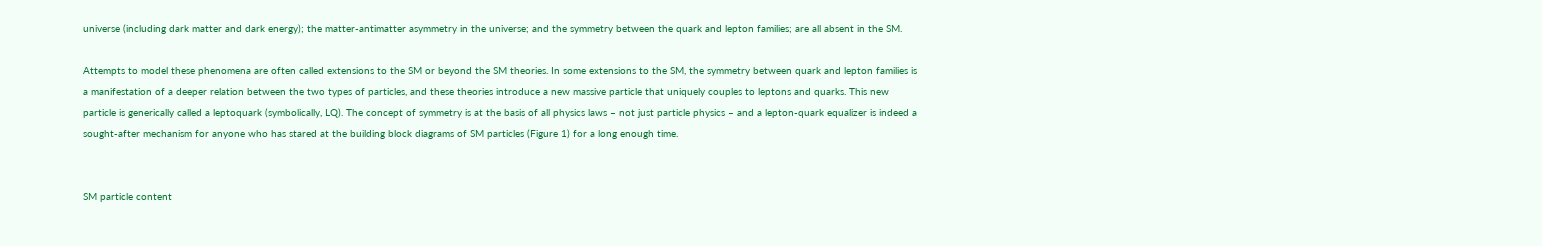universe (including dark matter and dark energy); the matter-antimatter asymmetry in the universe; and the symmetry between the quark and lepton families; are all absent in the SM.

Attempts to model these phenomena are often called extensions to the SM or beyond the SM theories. In some extensions to the SM, the symmetry between quark and lepton families is a manifestation of a deeper relation between the two types of particles, and these theories introduce a new massive particle that uniquely couples to leptons and quarks. This new particle is generically called a leptoquark (symbolically, LQ). The concept of symmetry is at the basis of all physics laws – not just particle physics – and a lepton-quark equalizer is indeed a sought-after mechanism for anyone who has stared at the building block diagrams of SM particles (Figure 1) for a long enough time.


SM particle content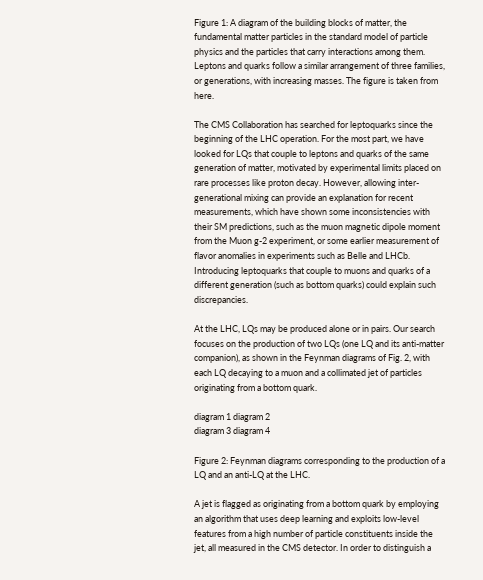Figure 1: A diagram of the building blocks of matter, the fundamental matter particles in the standard model of particle physics and the particles that carry interactions among them. Leptons and quarks follow a similar arrangement of three families, or generations, with increasing masses. The figure is taken from here.

The CMS Collaboration has searched for leptoquarks since the beginning of the LHC operation. For the most part, we have looked for LQs that couple to leptons and quarks of the same generation of matter, motivated by experimental limits placed on rare processes like proton decay. However, allowing inter-generational mixing can provide an explanation for recent measurements, which have shown some inconsistencies with their SM predictions, such as the muon magnetic dipole moment from the Muon g-2 experiment, or some earlier measurement of flavor anomalies in experiments such as Belle and LHCb. Introducing leptoquarks that couple to muons and quarks of a different generation (such as bottom quarks) could explain such discrepancies.

At the LHC, LQs may be produced alone or in pairs. Our search focuses on the production of two LQs (one LQ and its anti-matter companion), as shown in the Feynman diagrams of Fig. 2, with each LQ decaying to a muon and a collimated jet of particles originating from a bottom quark.

diagram 1 diagram 2
diagram 3 diagram 4

Figure 2: Feynman diagrams corresponding to the production of a LQ and an anti-LQ at the LHC.

A jet is flagged as originating from a bottom quark by employing an algorithm that uses deep learning and exploits low-level features from a high number of particle constituents inside the jet, all measured in the CMS detector. In order to distinguish a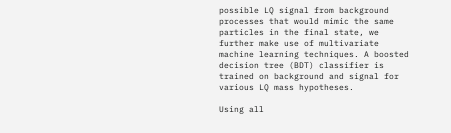possible LQ signal from background processes that would mimic the same particles in the final state, we further make use of multivariate machine learning techniques. A boosted decision tree (BDT) classifier is trained on background and signal for various LQ mass hypotheses.

Using all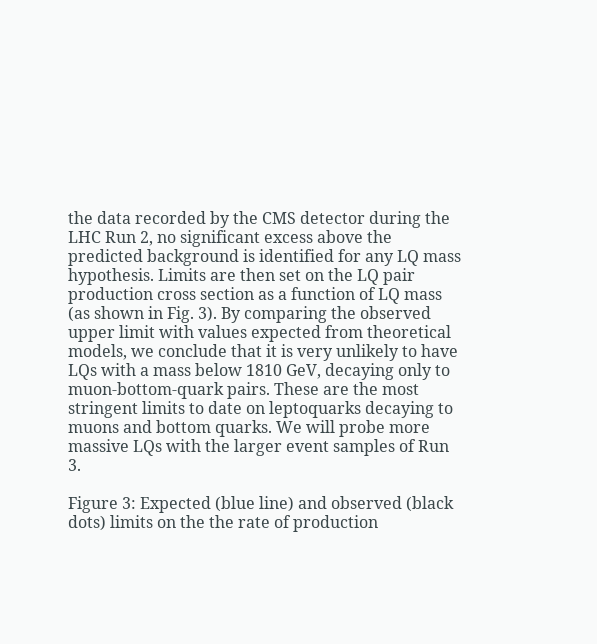the data recorded by the CMS detector during the LHC Run 2, no significant excess above the predicted background is identified for any LQ mass hypothesis. Limits are then set on the LQ pair production cross section as a function of LQ mass (as shown in Fig. 3). By comparing the observed upper limit with values expected from theoretical models, we conclude that it is very unlikely to have LQs with a mass below 1810 GeV, decaying only to muon-bottom-quark pairs. These are the most stringent limits to date on leptoquarks decaying to muons and bottom quarks. We will probe more massive LQs with the larger event samples of Run 3.

Figure 3: Expected (blue line) and observed (black dots) limits on the the rate of production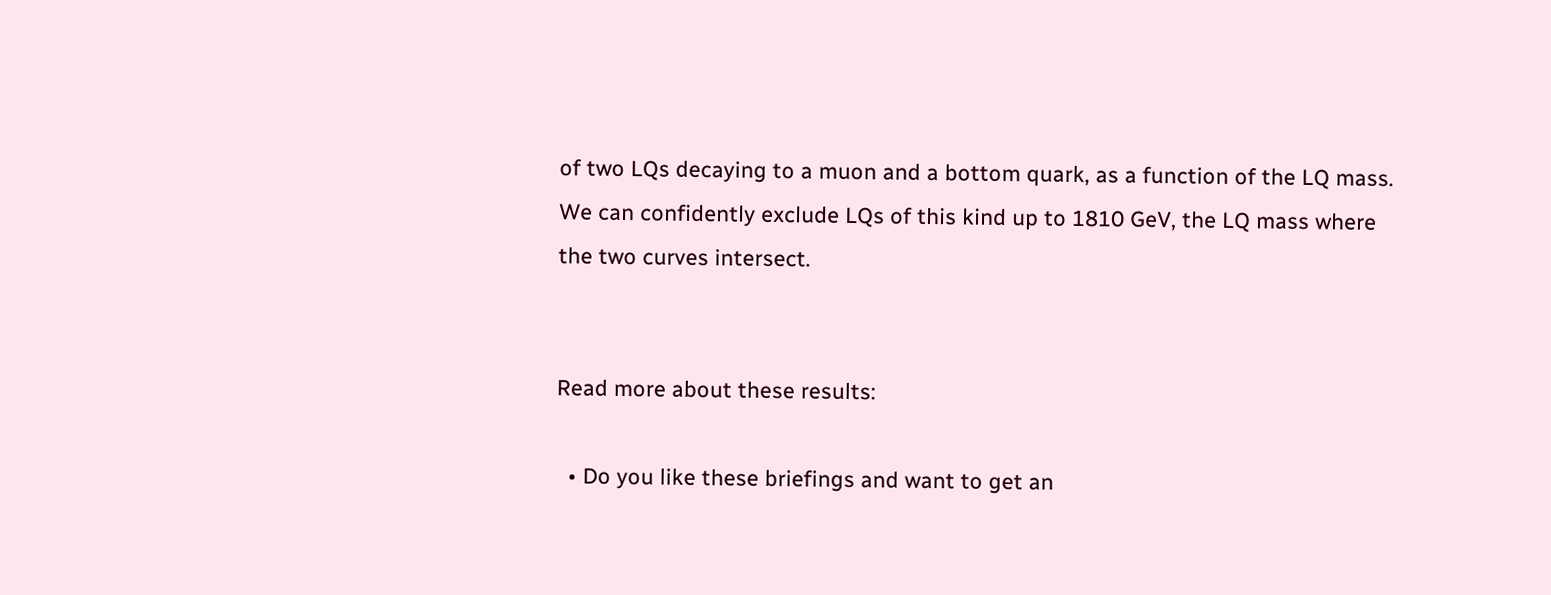of two LQs decaying to a muon and a bottom quark, as a function of the LQ mass. We can confidently exclude LQs of this kind up to 1810 GeV, the LQ mass where the two curves intersect.


Read more about these results:

  • Do you like these briefings and want to get an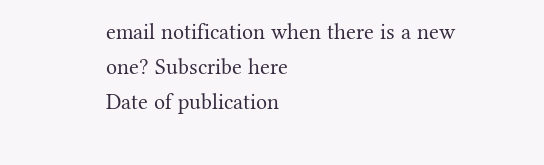email notification when there is a new one? Subscribe here
Date of publication